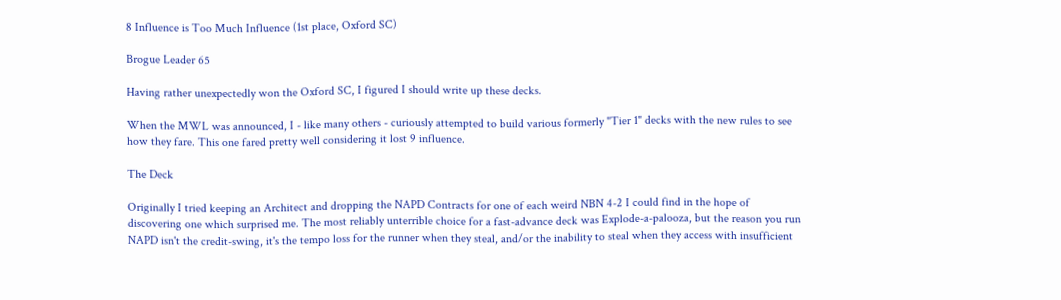8 Influence is Too Much Influence (1st place, Oxford SC)

Brogue Leader 65

Having rather unexpectedly won the Oxford SC, I figured I should write up these decks.

When the MWL was announced, I - like many others - curiously attempted to build various formerly "Tier 1" decks with the new rules to see how they fare. This one fared pretty well considering it lost 9 influence.

The Deck

Originally I tried keeping an Architect and dropping the NAPD Contracts for one of each weird NBN 4-2 I could find in the hope of discovering one which surprised me. The most reliably unterrible choice for a fast-advance deck was Explode-a-palooza, but the reason you run NAPD isn't the credit-swing, it's the tempo loss for the runner when they steal, and/or the inability to steal when they access with insufficient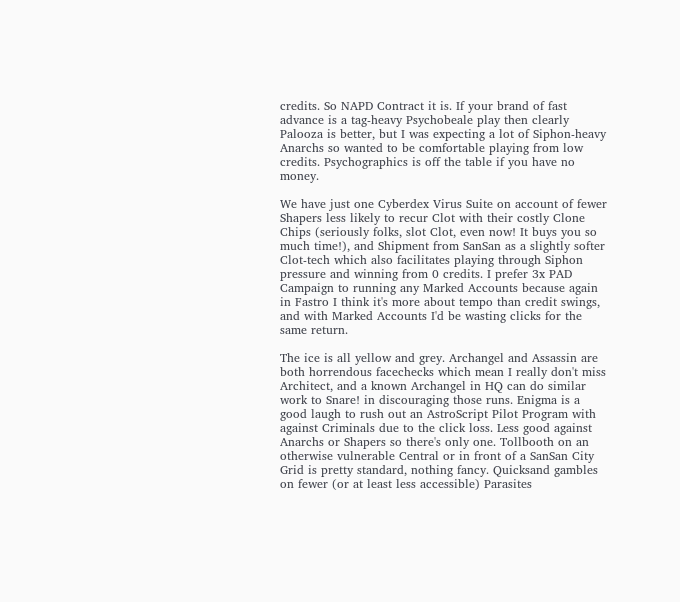credits. So NAPD Contract it is. If your brand of fast advance is a tag-heavy Psychobeale play then clearly Palooza is better, but I was expecting a lot of Siphon-heavy Anarchs so wanted to be comfortable playing from low credits. Psychographics is off the table if you have no money.

We have just one Cyberdex Virus Suite on account of fewer Shapers less likely to recur Clot with their costly Clone Chips (seriously folks, slot Clot, even now! It buys you so much time!), and Shipment from SanSan as a slightly softer Clot-tech which also facilitates playing through Siphon pressure and winning from 0 credits. I prefer 3x PAD Campaign to running any Marked Accounts because again in Fastro I think it's more about tempo than credit swings, and with Marked Accounts I'd be wasting clicks for the same return.

The ice is all yellow and grey. Archangel and Assassin are both horrendous facechecks which mean I really don't miss Architect, and a known Archangel in HQ can do similar work to Snare! in discouraging those runs. Enigma is a good laugh to rush out an AstroScript Pilot Program with against Criminals due to the click loss. Less good against Anarchs or Shapers so there's only one. Tollbooth on an otherwise vulnerable Central or in front of a SanSan City Grid is pretty standard, nothing fancy. Quicksand gambles on fewer (or at least less accessible) Parasites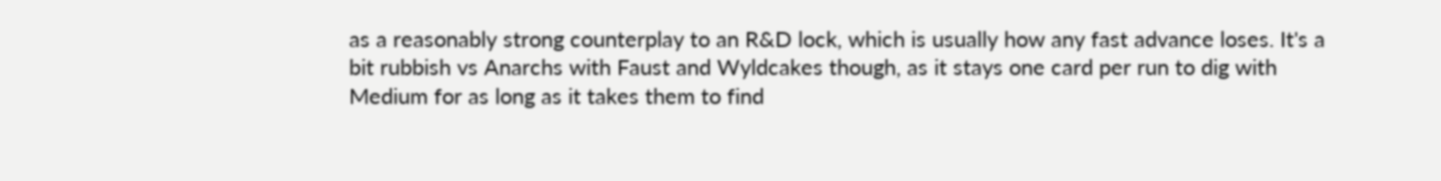as a reasonably strong counterplay to an R&D lock, which is usually how any fast advance loses. It's a bit rubbish vs Anarchs with Faust and Wyldcakes though, as it stays one card per run to dig with Medium for as long as it takes them to find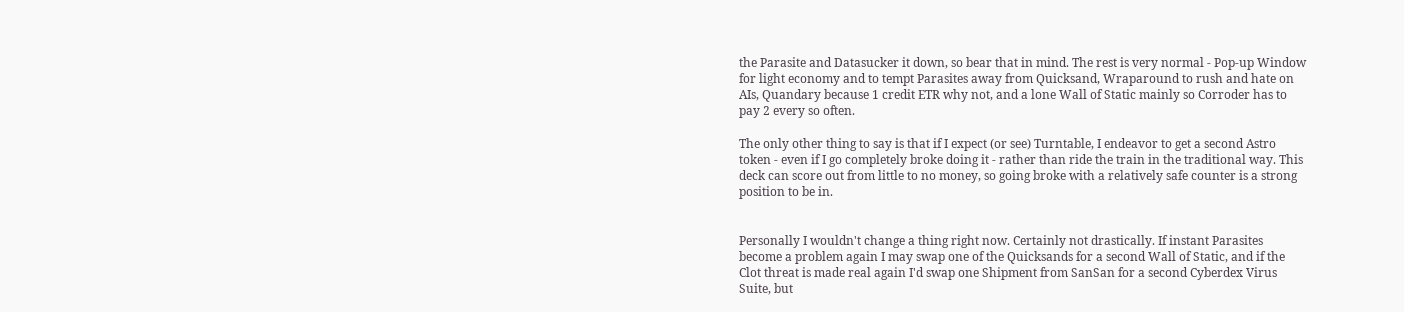the Parasite and Datasucker it down, so bear that in mind. The rest is very normal - Pop-up Window for light economy and to tempt Parasites away from Quicksand, Wraparound to rush and hate on AIs, Quandary because 1 credit ETR why not, and a lone Wall of Static mainly so Corroder has to pay 2 every so often.

The only other thing to say is that if I expect (or see) Turntable, I endeavor to get a second Astro token - even if I go completely broke doing it - rather than ride the train in the traditional way. This deck can score out from little to no money, so going broke with a relatively safe counter is a strong position to be in.


Personally I wouldn't change a thing right now. Certainly not drastically. If instant Parasites become a problem again I may swap one of the Quicksands for a second Wall of Static, and if the Clot threat is made real again I'd swap one Shipment from SanSan for a second Cyberdex Virus Suite, but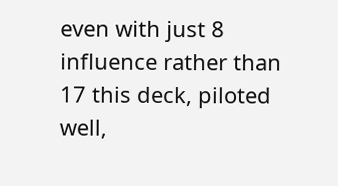even with just 8 influence rather than 17 this deck, piloted well,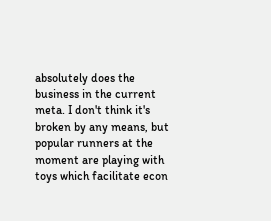absolutely does the business in the current meta. I don't think it's broken by any means, but popular runners at the moment are playing with toys which facilitate econ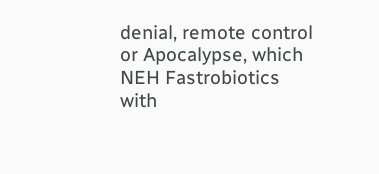denial, remote control or Apocalypse, which NEH Fastrobiotics with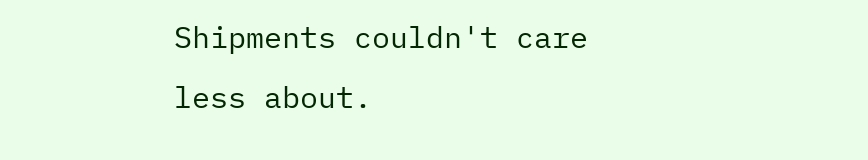Shipments couldn't care less about.